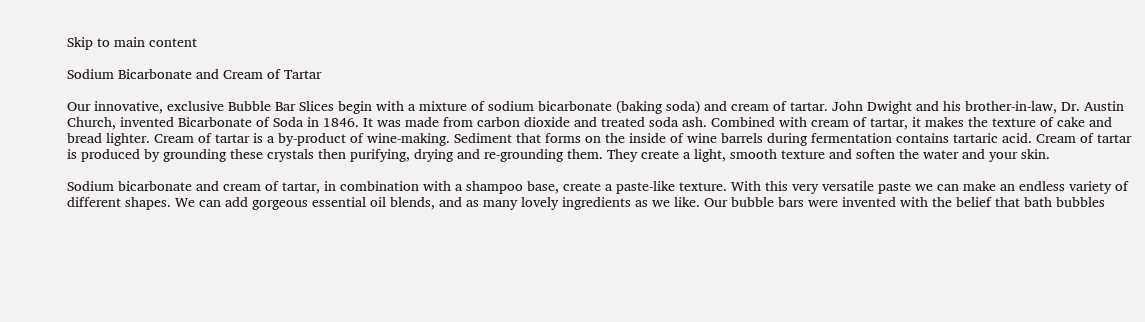Skip to main content

Sodium Bicarbonate and Cream of Tartar

Our innovative, exclusive Bubble Bar Slices begin with a mixture of sodium bicarbonate (baking soda) and cream of tartar. John Dwight and his brother-in-law, Dr. Austin Church, invented Bicarbonate of Soda in 1846. It was made from carbon dioxide and treated soda ash. Combined with cream of tartar, it makes the texture of cake and bread lighter. Cream of tartar is a by-product of wine-making. Sediment that forms on the inside of wine barrels during fermentation contains tartaric acid. Cream of tartar is produced by grounding these crystals then purifying, drying and re-grounding them. They create a light, smooth texture and soften the water and your skin.

Sodium bicarbonate and cream of tartar, in combination with a shampoo base, create a paste-like texture. With this very versatile paste we can make an endless variety of different shapes. We can add gorgeous essential oil blends, and as many lovely ingredients as we like. Our bubble bars were invented with the belief that bath bubbles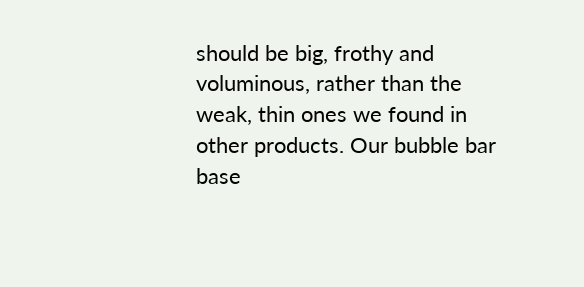should be big, frothy and voluminous, rather than the weak, thin ones we found in other products. Our bubble bar base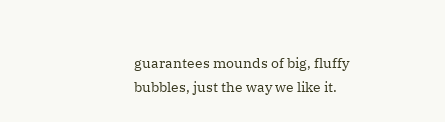guarantees mounds of big, fluffy bubbles, just the way we like it.